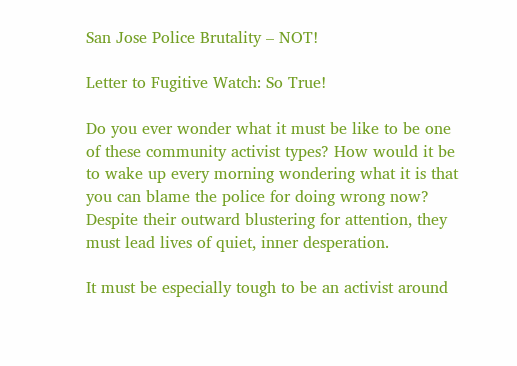San Jose Police Brutality – NOT!

Letter to Fugitive Watch: So True!

Do you ever wonder what it must be like to be one of these community activist types? How would it be to wake up every morning wondering what it is that you can blame the police for doing wrong now? Despite their outward blustering for attention, they must lead lives of quiet, inner desperation.

It must be especially tough to be an activist around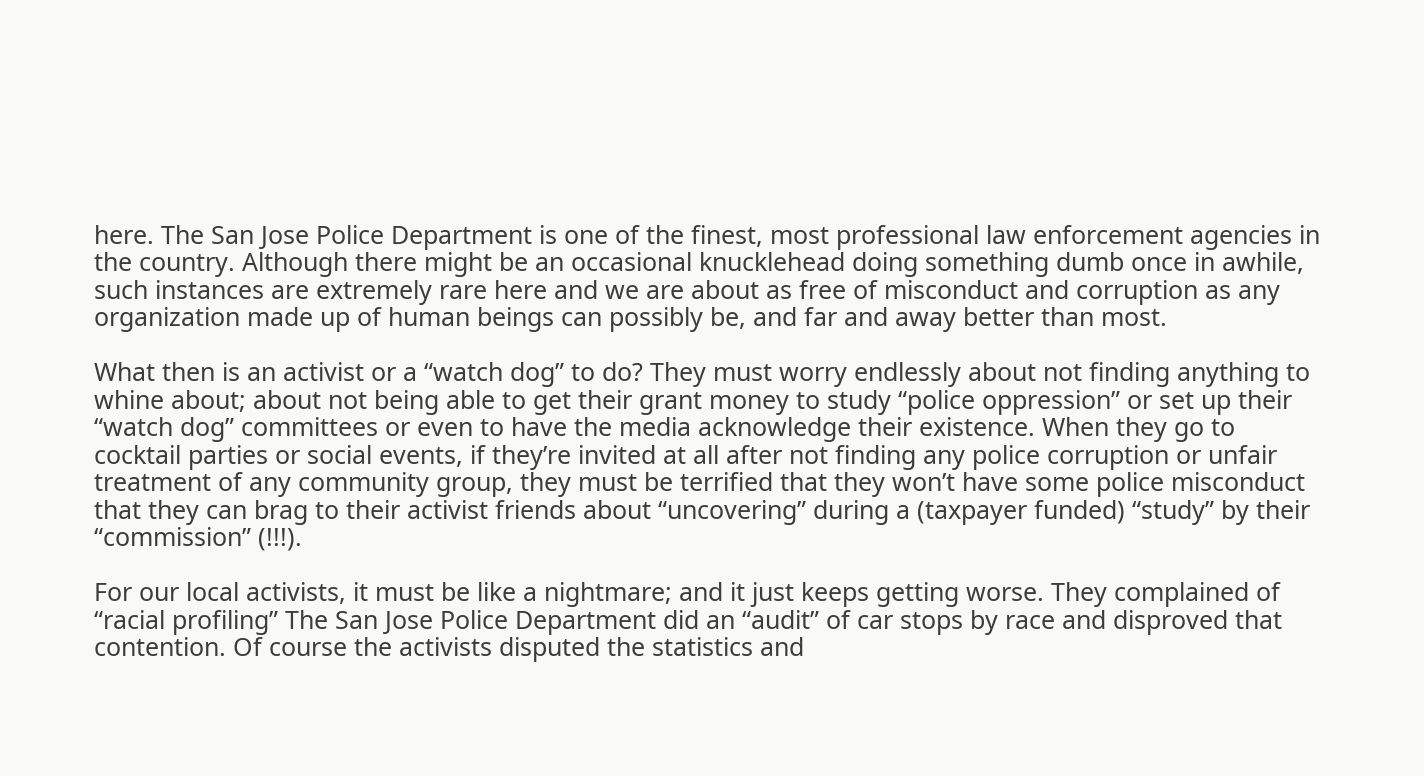here. The San Jose Police Department is one of the finest, most professional law enforcement agencies in the country. Although there might be an occasional knucklehead doing something dumb once in awhile, such instances are extremely rare here and we are about as free of misconduct and corruption as any organization made up of human beings can possibly be, and far and away better than most.

What then is an activist or a “watch dog” to do? They must worry endlessly about not finding anything to whine about; about not being able to get their grant money to study “police oppression” or set up their “watch dog” committees or even to have the media acknowledge their existence. When they go to cocktail parties or social events, if they’re invited at all after not finding any police corruption or unfair treatment of any community group, they must be terrified that they won’t have some police misconduct that they can brag to their activist friends about “uncovering” during a (taxpayer funded) “study” by their “commission” (!!!).

For our local activists, it must be like a nightmare; and it just keeps getting worse. They complained of “racial profiling” The San Jose Police Department did an “audit” of car stops by race and disproved that contention. Of course the activists disputed the statistics and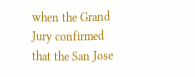when the Grand Jury confirmed that the San Jose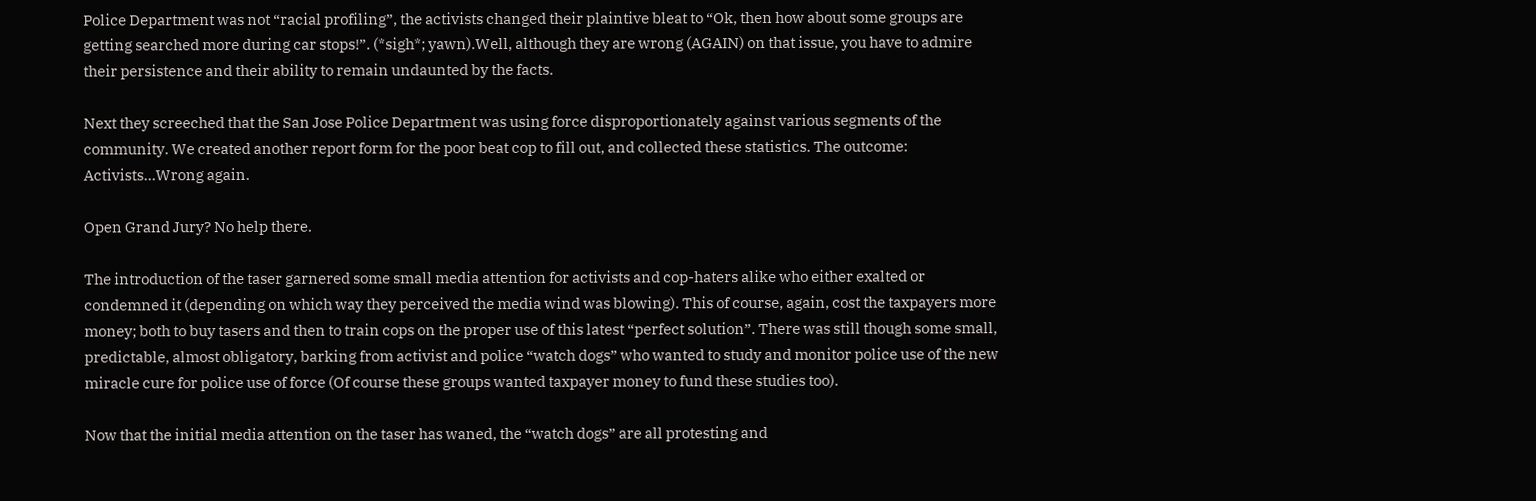Police Department was not “racial profiling”, the activists changed their plaintive bleat to “Ok, then how about some groups are getting searched more during car stops!”. (*sigh*; yawn).Well, although they are wrong (AGAIN) on that issue, you have to admire their persistence and their ability to remain undaunted by the facts.

Next they screeched that the San Jose Police Department was using force disproportionately against various segments of the community. We created another report form for the poor beat cop to fill out, and collected these statistics. The outcome: Activists…Wrong again.

Open Grand Jury? No help there.

The introduction of the taser garnered some small media attention for activists and cop-haters alike who either exalted or condemned it (depending on which way they perceived the media wind was blowing). This of course, again, cost the taxpayers more money; both to buy tasers and then to train cops on the proper use of this latest “perfect solution”. There was still though some small, predictable, almost obligatory, barking from activist and police “watch dogs” who wanted to study and monitor police use of the new miracle cure for police use of force (Of course these groups wanted taxpayer money to fund these studies too).

Now that the initial media attention on the taser has waned, the “watch dogs” are all protesting and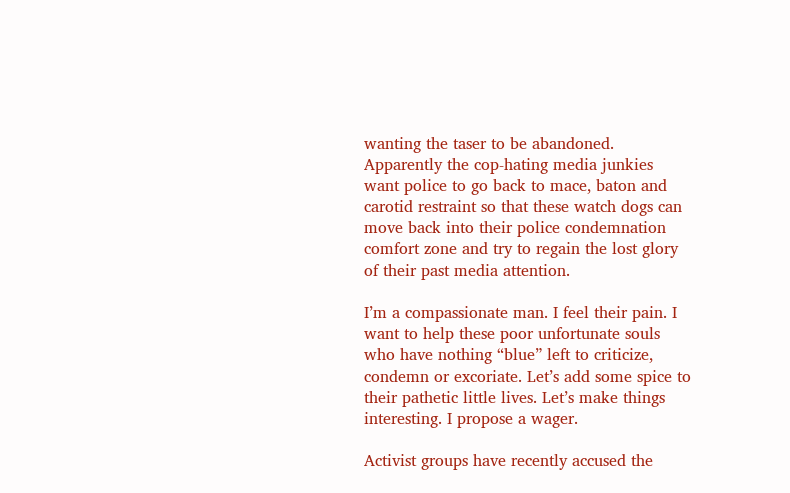wanting the taser to be abandoned. Apparently the cop-hating media junkies want police to go back to mace, baton and carotid restraint so that these watch dogs can move back into their police condemnation comfort zone and try to regain the lost glory of their past media attention.

I’m a compassionate man. I feel their pain. I want to help these poor unfortunate souls who have nothing “blue” left to criticize, condemn or excoriate. Let’s add some spice to their pathetic little lives. Let’s make things interesting. I propose a wager.

Activist groups have recently accused the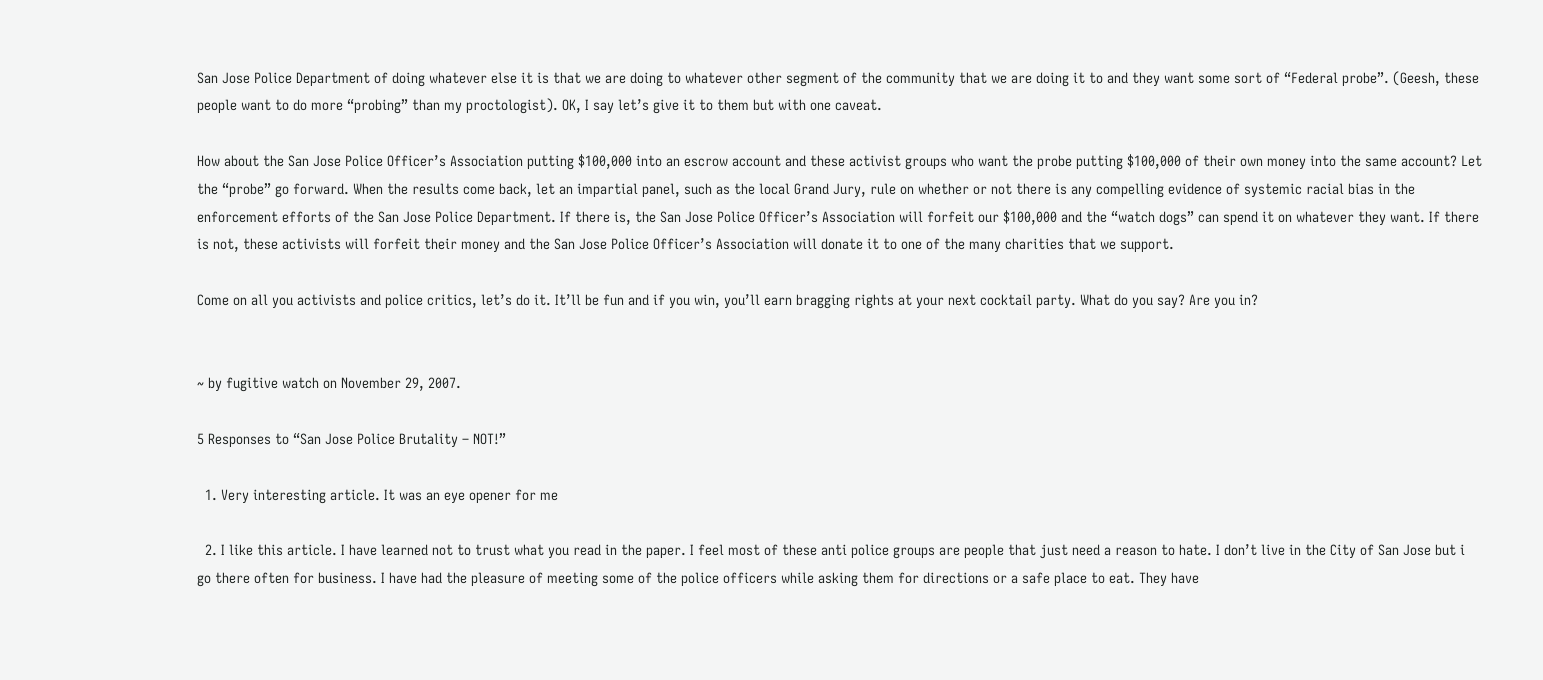San Jose Police Department of doing whatever else it is that we are doing to whatever other segment of the community that we are doing it to and they want some sort of “Federal probe”. (Geesh, these people want to do more “probing” than my proctologist). OK, I say let’s give it to them but with one caveat.

How about the San Jose Police Officer’s Association putting $100,000 into an escrow account and these activist groups who want the probe putting $100,000 of their own money into the same account? Let the “probe” go forward. When the results come back, let an impartial panel, such as the local Grand Jury, rule on whether or not there is any compelling evidence of systemic racial bias in the enforcement efforts of the San Jose Police Department. If there is, the San Jose Police Officer’s Association will forfeit our $100,000 and the “watch dogs” can spend it on whatever they want. If there is not, these activists will forfeit their money and the San Jose Police Officer’s Association will donate it to one of the many charities that we support.

Come on all you activists and police critics, let’s do it. It’ll be fun and if you win, you’ll earn bragging rights at your next cocktail party. What do you say? Are you in?


~ by fugitive watch on November 29, 2007.

5 Responses to “San Jose Police Brutality – NOT!”

  1. Very interesting article. It was an eye opener for me

  2. I like this article. I have learned not to trust what you read in the paper. I feel most of these anti police groups are people that just need a reason to hate. I don’t live in the City of San Jose but i go there often for business. I have had the pleasure of meeting some of the police officers while asking them for directions or a safe place to eat. They have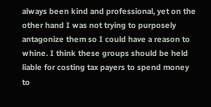always been kind and professional, yet on the other hand I was not trying to purposely antagonize them so I could have a reason to whine. I think these groups should be held liable for costing tax payers to spend money to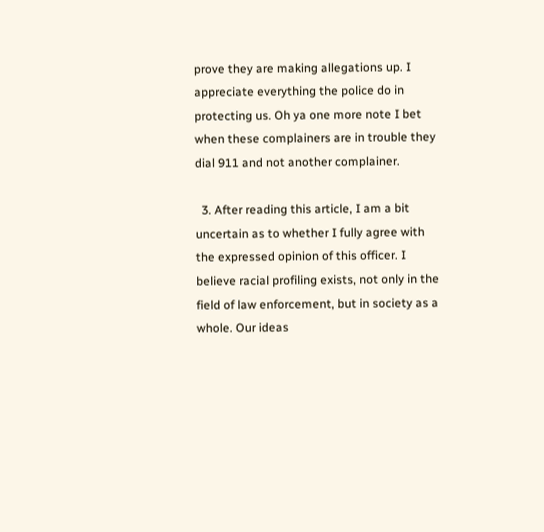prove they are making allegations up. I appreciate everything the police do in protecting us. Oh ya one more note I bet when these complainers are in trouble they dial 911 and not another complainer.

  3. After reading this article, I am a bit uncertain as to whether I fully agree with the expressed opinion of this officer. I believe racial profiling exists, not only in the field of law enforcement, but in society as a whole. Our ideas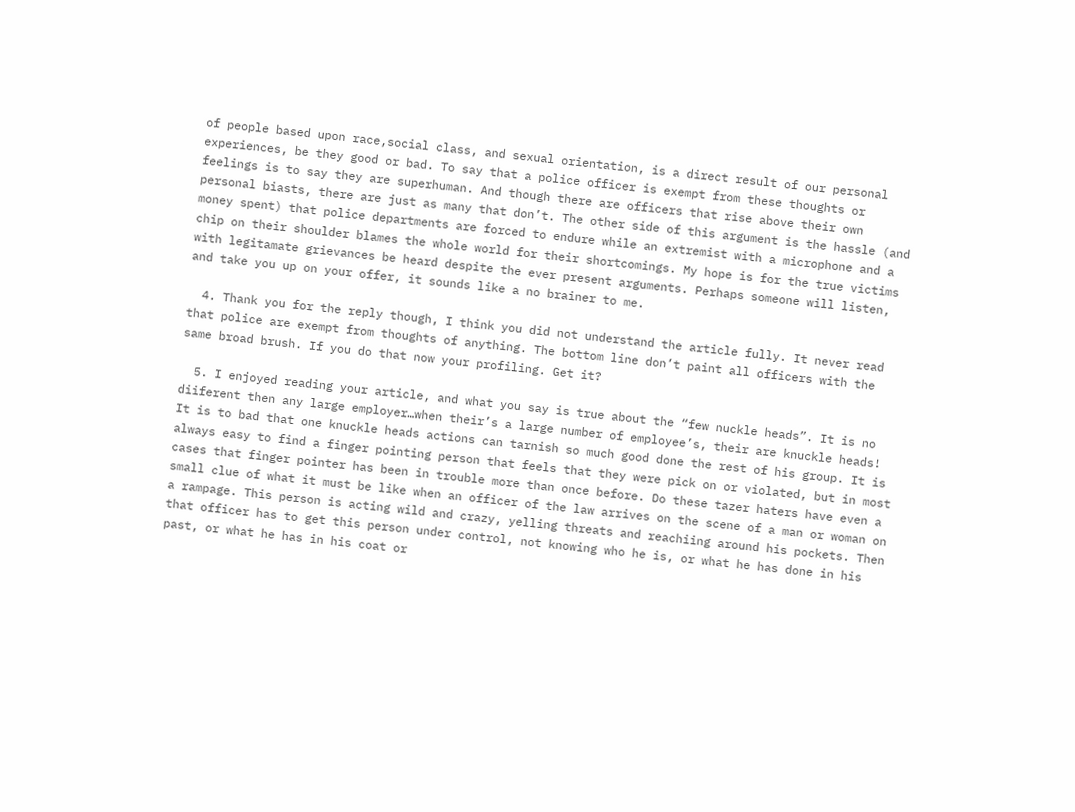of people based upon race,social class, and sexual orientation, is a direct result of our personal experiences, be they good or bad. To say that a police officer is exempt from these thoughts or feelings is to say they are superhuman. And though there are officers that rise above their own personal biasts, there are just as many that don’t. The other side of this argument is the hassle (and money spent) that police departments are forced to endure while an extremist with a microphone and a chip on their shoulder blames the whole world for their shortcomings. My hope is for the true victims with legitamate grievances be heard despite the ever present arguments. Perhaps someone will listen, and take you up on your offer, it sounds like a no brainer to me.

  4. Thank you for the reply though, I think you did not understand the article fully. It never read that police are exempt from thoughts of anything. The bottom line don’t paint all officers with the same broad brush. If you do that now your profiling. Get it?

  5. I enjoyed reading your article, and what you say is true about the “few nuckle heads”. It is no diiferent then any large employer…when their’s a large number of employee’s, their are knuckle heads! It is to bad that one knuckle heads actions can tarnish so much good done the rest of his group. It is always easy to find a finger pointing person that feels that they were pick on or violated, but in most cases that finger pointer has been in trouble more than once before. Do these tazer haters have even a small clue of what it must be like when an officer of the law arrives on the scene of a man or woman on a rampage. This person is acting wild and crazy, yelling threats and reachiing around his pockets. Then that officer has to get this person under control, not knowing who he is, or what he has done in his past, or what he has in his coat or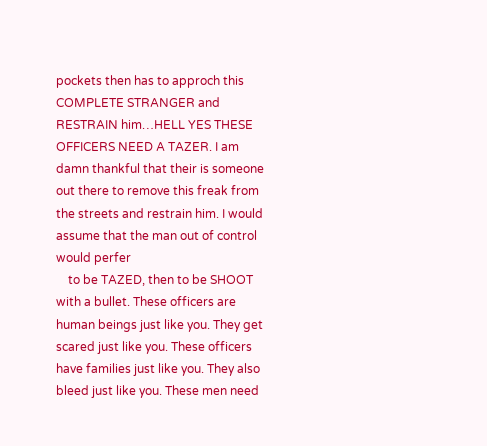pockets then has to approch this COMPLETE STRANGER and RESTRAIN him…HELL YES THESE OFFICERS NEED A TAZER. I am damn thankful that their is someone out there to remove this freak from the streets and restrain him. I would assume that the man out of control would perfer
    to be TAZED, then to be SHOOT with a bullet. These officers are human beings just like you. They get scared just like you. These officers have families just like you. They also bleed just like you. These men need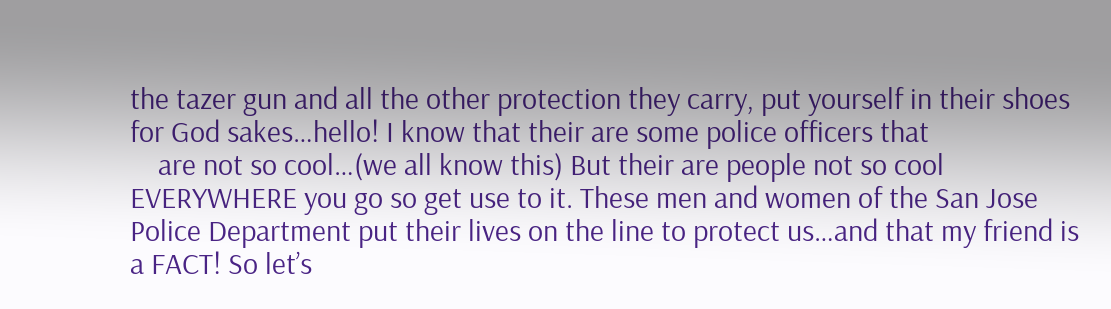the tazer gun and all the other protection they carry, put yourself in their shoes for God sakes…hello! I know that their are some police officers that
    are not so cool…(we all know this) But their are people not so cool EVERYWHERE you go so get use to it. These men and women of the San Jose Police Department put their lives on the line to protect us…and that my friend is a FACT! So let’s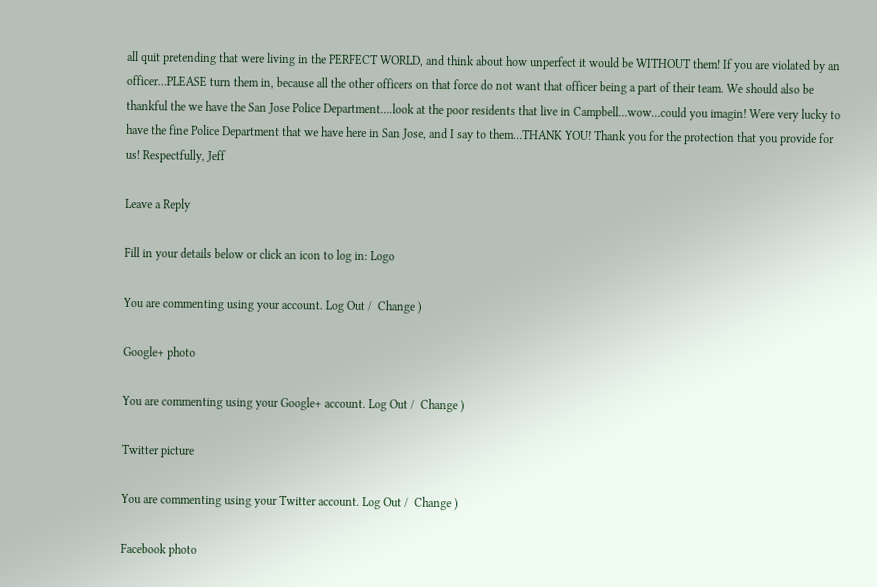all quit pretending that were living in the PERFECT WORLD, and think about how unperfect it would be WITHOUT them! If you are violated by an officer…PLEASE turn them in, because all the other officers on that force do not want that officer being a part of their team. We should also be thankful the we have the San Jose Police Department….look at the poor residents that live in Campbell…wow…could you imagin! Were very lucky to have the fine Police Department that we have here in San Jose, and I say to them…THANK YOU! Thank you for the protection that you provide for us! Respectfully, Jeff

Leave a Reply

Fill in your details below or click an icon to log in: Logo

You are commenting using your account. Log Out /  Change )

Google+ photo

You are commenting using your Google+ account. Log Out /  Change )

Twitter picture

You are commenting using your Twitter account. Log Out /  Change )

Facebook photo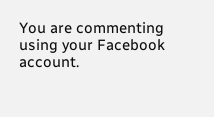You are commenting using your Facebook account.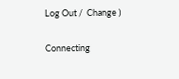Log Out /  Change )


Connecting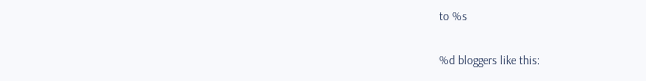to %s

%d bloggers like this: